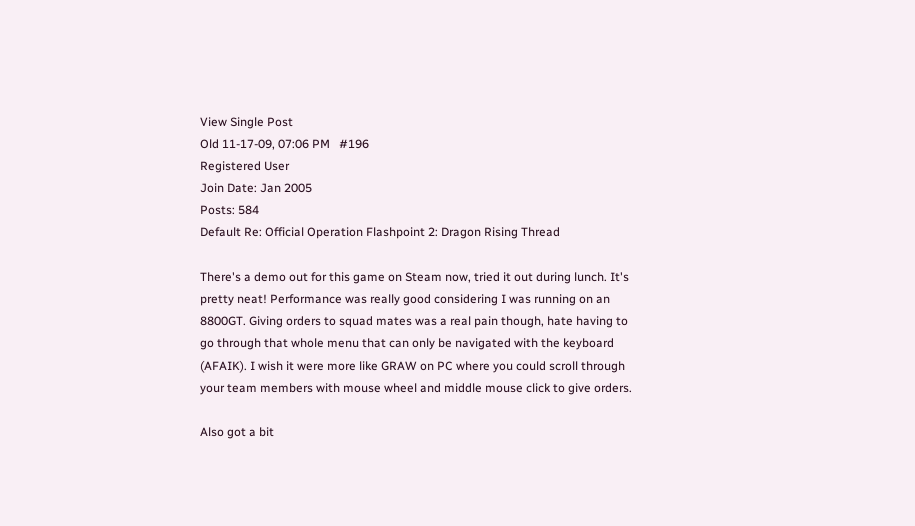View Single Post
Old 11-17-09, 07:06 PM   #196
Registered User
Join Date: Jan 2005
Posts: 584
Default Re: Official Operation Flashpoint 2: Dragon Rising Thread

There's a demo out for this game on Steam now, tried it out during lunch. It's pretty neat! Performance was really good considering I was running on an 8800GT. Giving orders to squad mates was a real pain though, hate having to go through that whole menu that can only be navigated with the keyboard (AFAIK). I wish it were more like GRAW on PC where you could scroll through your team members with mouse wheel and middle mouse click to give orders.

Also got a bit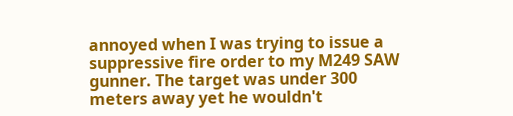annoyed when I was trying to issue a suppressive fire order to my M249 SAW gunner. The target was under 300 meters away yet he wouldn't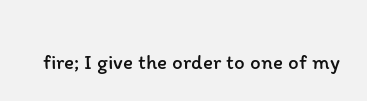fire; I give the order to one of my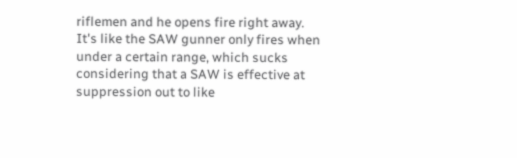riflemen and he opens fire right away. It's like the SAW gunner only fires when under a certain range, which sucks considering that a SAW is effective at suppression out to like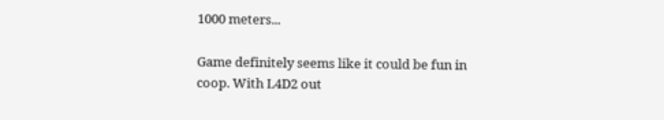1000 meters...

Game definitely seems like it could be fun in coop. With L4D2 out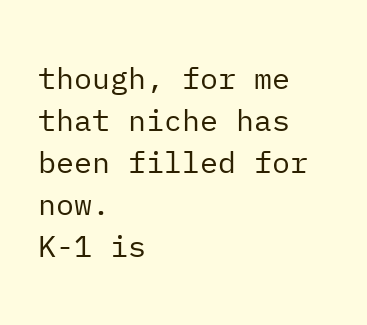though, for me that niche has been filled for now.
K-1 is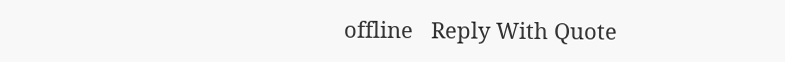offline   Reply With Quote